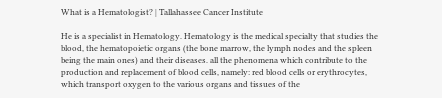What is a Hematologist? | Tallahassee Cancer Institute

He is a specialist in Hematology. Hematology is the medical specialty that studies the blood, the hematopoietic organs (the bone marrow, the lymph nodes and the spleen being the main ones) and their diseases. all the phenomena which contribute to the production and replacement of blood cells, namely: red blood cells or erythrocytes, which transport oxygen to the various organs and tissues of the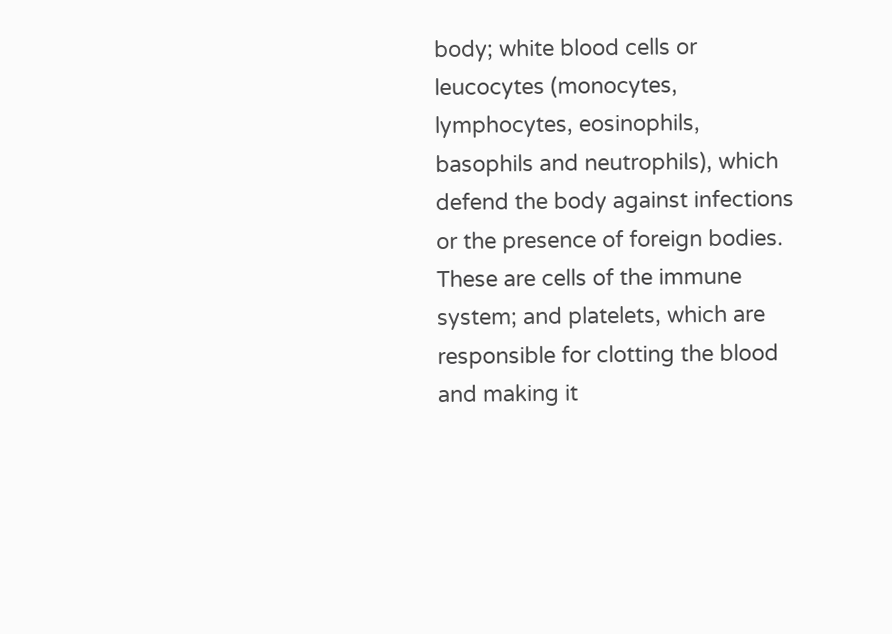body; white blood cells or leucocytes (monocytes, lymphocytes, eosinophils, basophils and neutrophils), which defend the body against infections or the presence of foreign bodies. These are cells of the immune system; and platelets, which are responsible for clotting the blood and making it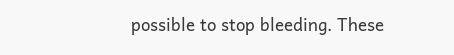possible to stop bleeding. These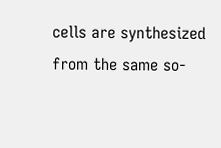cells are synthesized from the same so-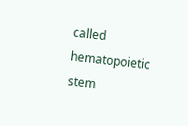called hematopoietic stem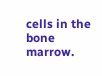cells in the bone marrow.